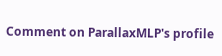Comment on ParallaxMLP's profile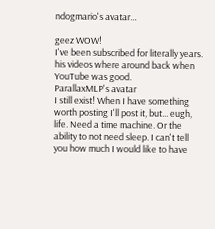ndogmario's avatar…

geez WOW!
I've been subscribed for literally years. his videos where around back when YouTube was good.
ParallaxMLP's avatar
I still exist! When I have something worth posting I'll post it, but... eugh, life. Need a time machine. Or the ability to not need sleep. I can't tell you how much I would like to have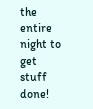the entire night to get stuff done!